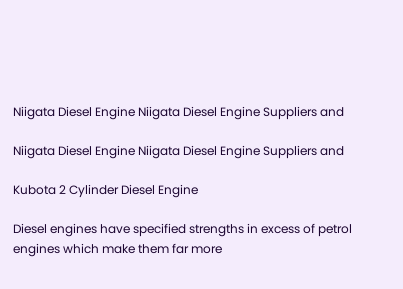Niigata Diesel Engine Niigata Diesel Engine Suppliers and

Niigata Diesel Engine Niigata Diesel Engine Suppliers and

Kubota 2 Cylinder Diesel Engine

Diesel engines have specified strengths in excess of petrol engines which make them far more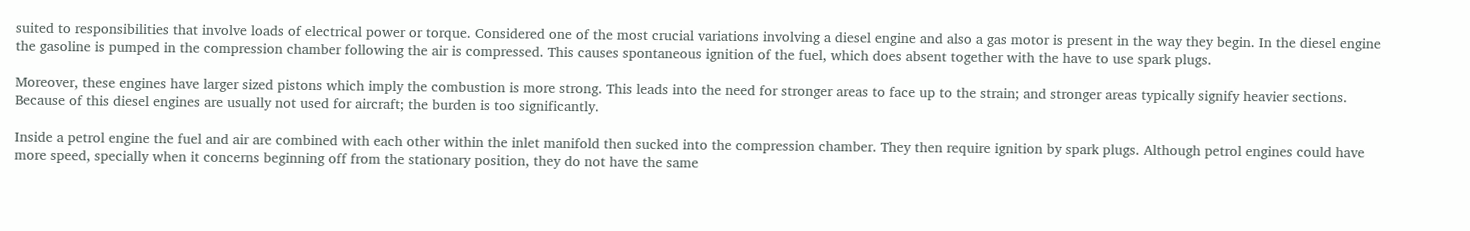suited to responsibilities that involve loads of electrical power or torque. Considered one of the most crucial variations involving a diesel engine and also a gas motor is present in the way they begin. In the diesel engine the gasoline is pumped in the compression chamber following the air is compressed. This causes spontaneous ignition of the fuel, which does absent together with the have to use spark plugs.

Moreover, these engines have larger sized pistons which imply the combustion is more strong. This leads into the need for stronger areas to face up to the strain; and stronger areas typically signify heavier sections. Because of this diesel engines are usually not used for aircraft; the burden is too significantly.

Inside a petrol engine the fuel and air are combined with each other within the inlet manifold then sucked into the compression chamber. They then require ignition by spark plugs. Although petrol engines could have more speed, specially when it concerns beginning off from the stationary position, they do not have the same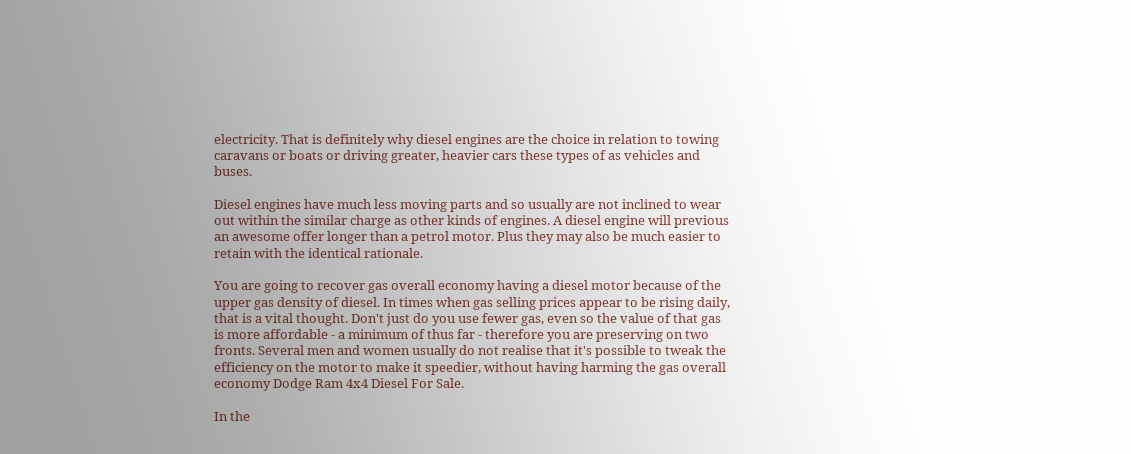electricity. That is definitely why diesel engines are the choice in relation to towing caravans or boats or driving greater, heavier cars these types of as vehicles and buses.

Diesel engines have much less moving parts and so usually are not inclined to wear out within the similar charge as other kinds of engines. A diesel engine will previous an awesome offer longer than a petrol motor. Plus they may also be much easier to retain with the identical rationale.

You are going to recover gas overall economy having a diesel motor because of the upper gas density of diesel. In times when gas selling prices appear to be rising daily, that is a vital thought. Don't just do you use fewer gas, even so the value of that gas is more affordable - a minimum of thus far - therefore you are preserving on two fronts. Several men and women usually do not realise that it's possible to tweak the efficiency on the motor to make it speedier, without having harming the gas overall economy Dodge Ram 4x4 Diesel For Sale.

In the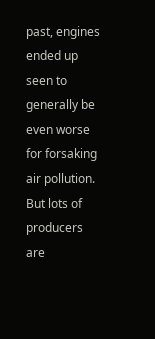past, engines ended up seen to generally be even worse for forsaking air pollution. But lots of producers are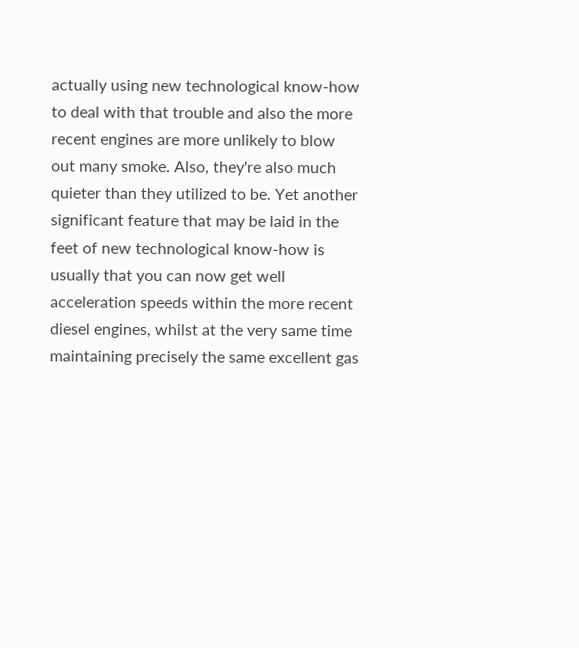actually using new technological know-how to deal with that trouble and also the more recent engines are more unlikely to blow out many smoke. Also, they're also much quieter than they utilized to be. Yet another significant feature that may be laid in the feet of new technological know-how is usually that you can now get well acceleration speeds within the more recent diesel engines, whilst at the very same time maintaining precisely the same excellent gas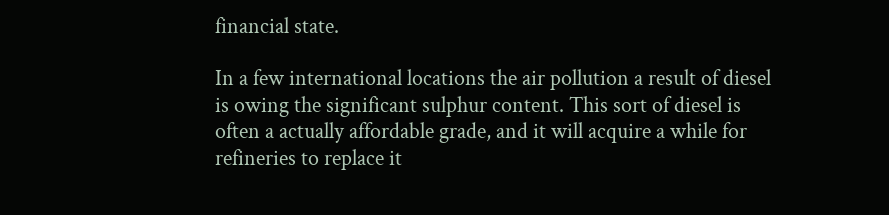financial state.

In a few international locations the air pollution a result of diesel is owing the significant sulphur content. This sort of diesel is often a actually affordable grade, and it will acquire a while for refineries to replace it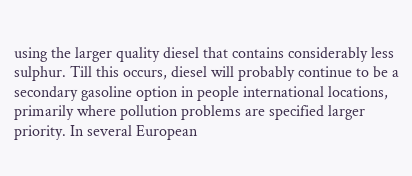using the larger quality diesel that contains considerably less sulphur. Till this occurs, diesel will probably continue to be a secondary gasoline option in people international locations, primarily where pollution problems are specified larger priority. In several European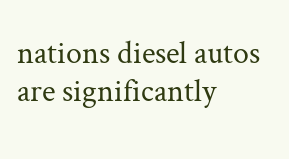nations diesel autos are significantly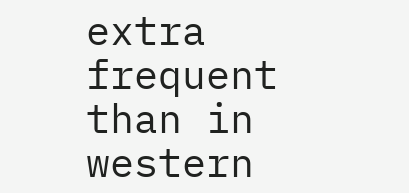extra frequent than in western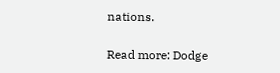nations.

Read more: Dodge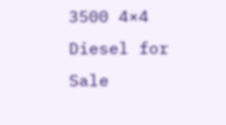3500 4×4 Diesel for Sale